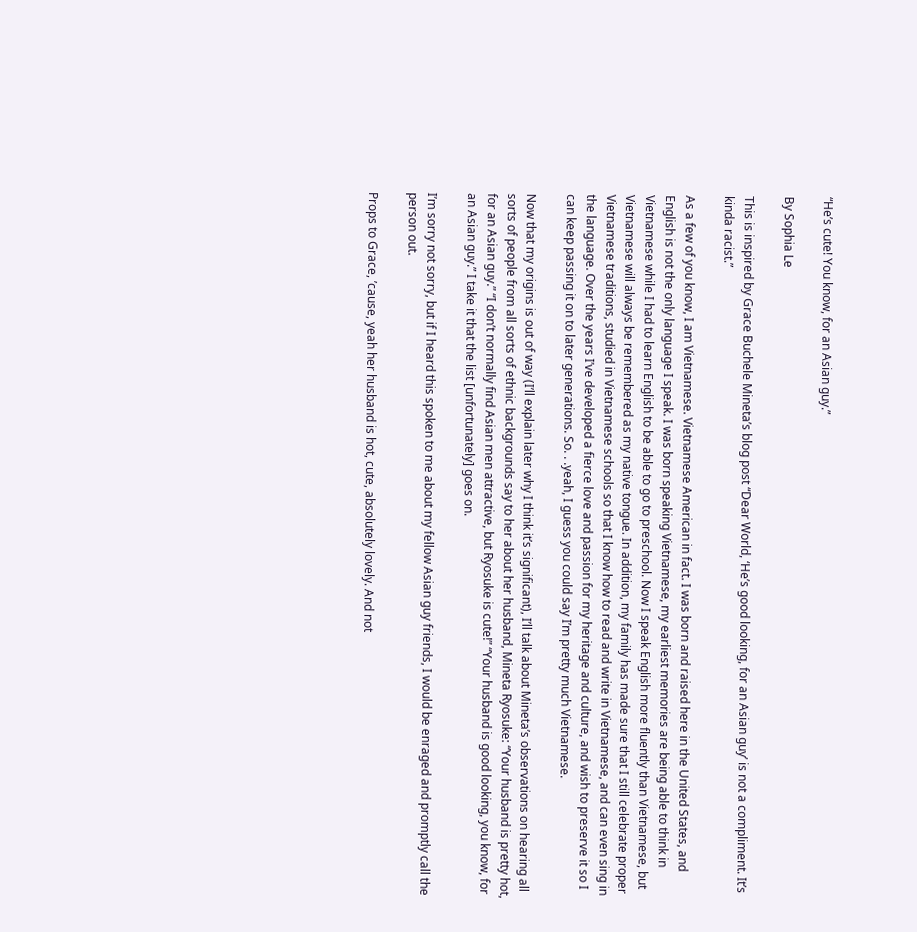“He’s cute! You know, for an Asian guy.”

By Sophia Le

This is inspired by Grace Buchele Mineta’s blog post “Dear World, ‘He’s good looking, for an Asian guy’ is not a compliment. It’s kinda racist.”

As a few of you know, I am Vietnamese. Vietnamese American in fact. I was born and raised here in the United States, and English is not the only language I speak. I was born speaking Vietnamese, my earliest memories are being able to think in Vietnamese while I had to learn English to be able to go to preschool. Now I speak English more fluently than Vietnamese, but Vietnamese will always be remembered as my native tongue. In addition, my family has made sure that I still celebrate proper Vietnamese traditions, studied in Vietnamese schools so that I know how to read and write in Vietnamese, and can even sing in the language. Over the years I’ve developed a fierce love and passion for my heritage and culture, and wish to preserve it so I can keep passing it on to later generations. So. . .yeah, I guess you could say I’m pretty much Vietnamese.

Now that my origins is out of way (I’ll explain later why I think it’s significant), I’ll talk about Mineta’s observations on hearing all sorts of people from all sorts of ethnic backgrounds say to her about her husband, Mineta Ryosuke: “Your husband is pretty hot, for an Asian guy.” “I don’t normally find Asian men attractive, but Ryosuke is cute!” “Your husband is good looking, you know, for an Asian guy.” I take it that the list [unfortunately] goes on.

I’m sorry not sorry, but if I heard this spoken to me about my fellow Asian guy friends, I would be enraged and promptly call the person out.

Props to Grace, ’cause, yeah her husband is hot, cute, absolutely lovely. And not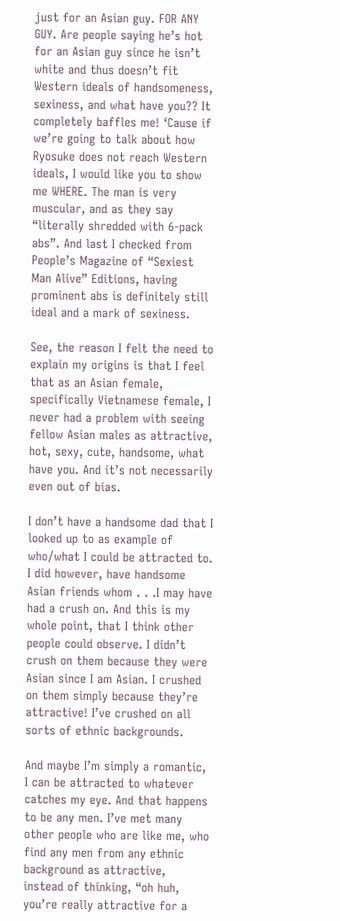just for an Asian guy. FOR ANY GUY. Are people saying he’s hot for an Asian guy since he isn’t white and thus doesn’t fit Western ideals of handsomeness, sexiness, and what have you?? It completely baffles me! ‘Cause if we’re going to talk about how Ryosuke does not reach Western ideals, I would like you to show me WHERE. The man is very muscular, and as they say “literally shredded with 6-pack abs”. And last I checked from People’s Magazine of “Sexiest Man Alive” Editions, having prominent abs is definitely still ideal and a mark of sexiness.

See, the reason I felt the need to explain my origins is that I feel that as an Asian female, specifically Vietnamese female, I never had a problem with seeing fellow Asian males as attractive, hot, sexy, cute, handsome, what have you. And it’s not necessarily even out of bias.

I don’t have a handsome dad that I looked up to as example of who/what I could be attracted to. I did however, have handsome Asian friends whom . . .I may have had a crush on. And this is my whole point, that I think other people could observe. I didn’t crush on them because they were Asian since I am Asian. I crushed on them simply because they’re attractive! I’ve crushed on all sorts of ethnic backgrounds.

And maybe I’m simply a romantic, I can be attracted to whatever catches my eye. And that happens to be any men. I’ve met many other people who are like me, who find any men from any ethnic background as attractive, instead of thinking, “oh huh, you’re really attractive for a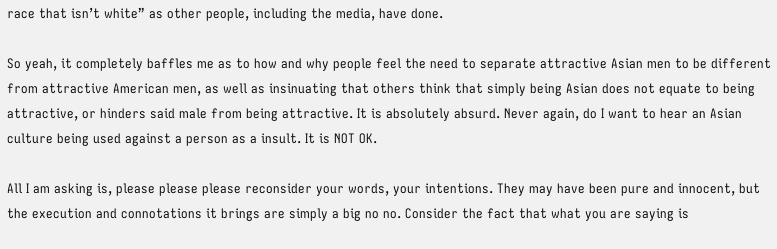race that isn’t white” as other people, including the media, have done.

So yeah, it completely baffles me as to how and why people feel the need to separate attractive Asian men to be different from attractive American men, as well as insinuating that others think that simply being Asian does not equate to being attractive, or hinders said male from being attractive. It is absolutely absurd. Never again, do I want to hear an Asian culture being used against a person as a insult. It is NOT OK.

All I am asking is, please please please reconsider your words, your intentions. They may have been pure and innocent, but the execution and connotations it brings are simply a big no no. Consider the fact that what you are saying is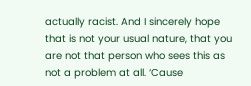actually racist. And I sincerely hope that is not your usual nature, that you are not that person who sees this as not a problem at all. ‘Cause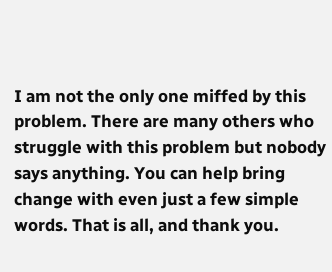I am not the only one miffed by this problem. There are many others who struggle with this problem but nobody says anything. You can help bring change with even just a few simple words. That is all, and thank you.